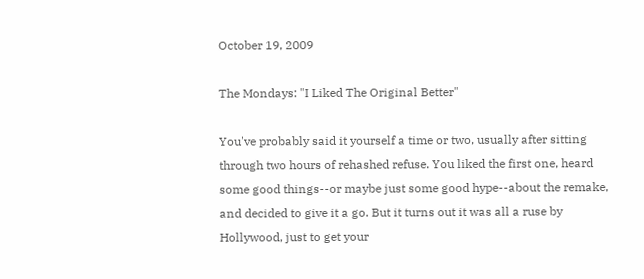October 19, 2009

The Mondays: "I Liked The Original Better"

You've probably said it yourself a time or two, usually after sitting through two hours of rehashed refuse. You liked the first one, heard some good things--or maybe just some good hype--about the remake, and decided to give it a go. But it turns out it was all a ruse by Hollywood, just to get your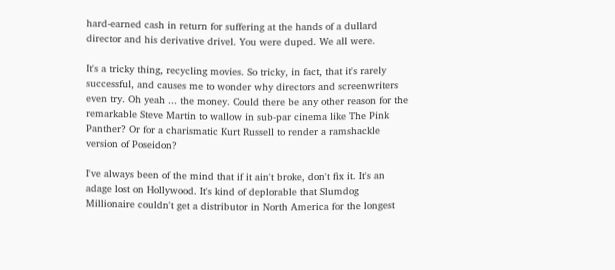hard-earned cash in return for suffering at the hands of a dullard director and his derivative drivel. You were duped. We all were.

It's a tricky thing, recycling movies. So tricky, in fact, that it's rarely successful, and causes me to wonder why directors and screenwriters even try. Oh yeah ... the money. Could there be any other reason for the remarkable Steve Martin to wallow in sub-par cinema like The Pink Panther? Or for a charismatic Kurt Russell to render a ramshackle version of Poseidon?

I've always been of the mind that if it ain't broke, don't fix it. It's an adage lost on Hollywood. It's kind of deplorable that Slumdog Millionaire couldn't get a distributor in North America for the longest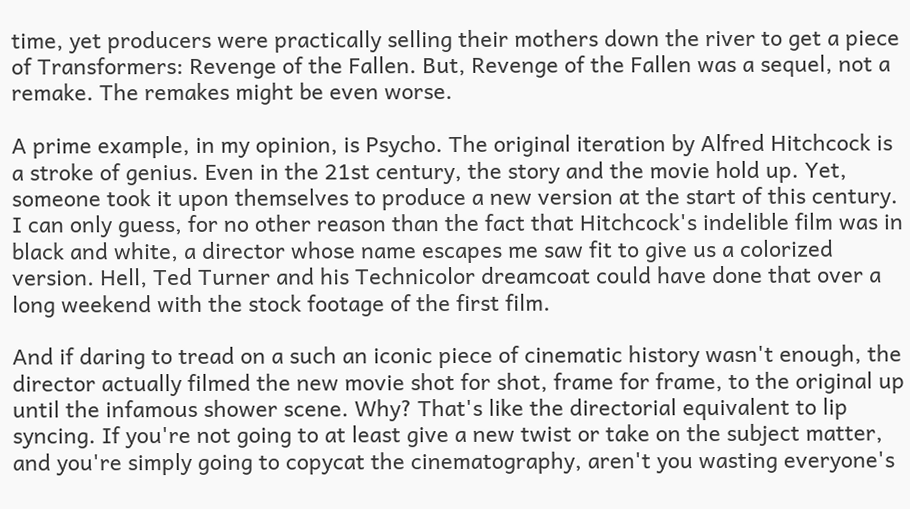time, yet producers were practically selling their mothers down the river to get a piece of Transformers: Revenge of the Fallen. But, Revenge of the Fallen was a sequel, not a remake. The remakes might be even worse.

A prime example, in my opinion, is Psycho. The original iteration by Alfred Hitchcock is a stroke of genius. Even in the 21st century, the story and the movie hold up. Yet, someone took it upon themselves to produce a new version at the start of this century. I can only guess, for no other reason than the fact that Hitchcock's indelible film was in black and white, a director whose name escapes me saw fit to give us a colorized version. Hell, Ted Turner and his Technicolor dreamcoat could have done that over a long weekend with the stock footage of the first film.

And if daring to tread on a such an iconic piece of cinematic history wasn't enough, the director actually filmed the new movie shot for shot, frame for frame, to the original up until the infamous shower scene. Why? That's like the directorial equivalent to lip syncing. If you're not going to at least give a new twist or take on the subject matter, and you're simply going to copycat the cinematography, aren't you wasting everyone's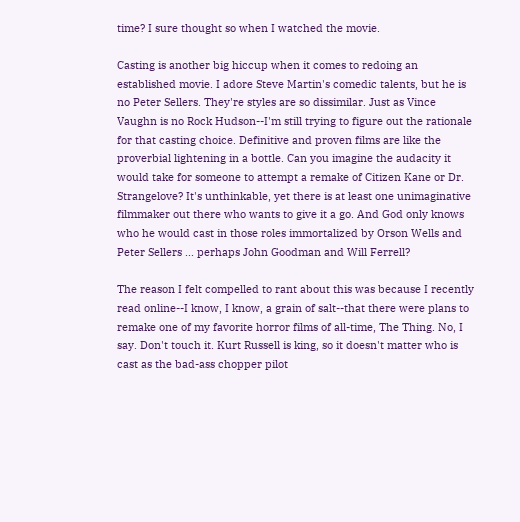time? I sure thought so when I watched the movie.

Casting is another big hiccup when it comes to redoing an established movie. I adore Steve Martin's comedic talents, but he is no Peter Sellers. They're styles are so dissimilar. Just as Vince Vaughn is no Rock Hudson--I'm still trying to figure out the rationale for that casting choice. Definitive and proven films are like the proverbial lightening in a bottle. Can you imagine the audacity it would take for someone to attempt a remake of Citizen Kane or Dr. Strangelove? It's unthinkable, yet there is at least one unimaginative filmmaker out there who wants to give it a go. And God only knows who he would cast in those roles immortalized by Orson Wells and Peter Sellers ... perhaps John Goodman and Will Ferrell?

The reason I felt compelled to rant about this was because I recently read online--I know, I know, a grain of salt--that there were plans to remake one of my favorite horror films of all-time, The Thing. No, I say. Don't touch it. Kurt Russell is king, so it doesn't matter who is cast as the bad-ass chopper pilot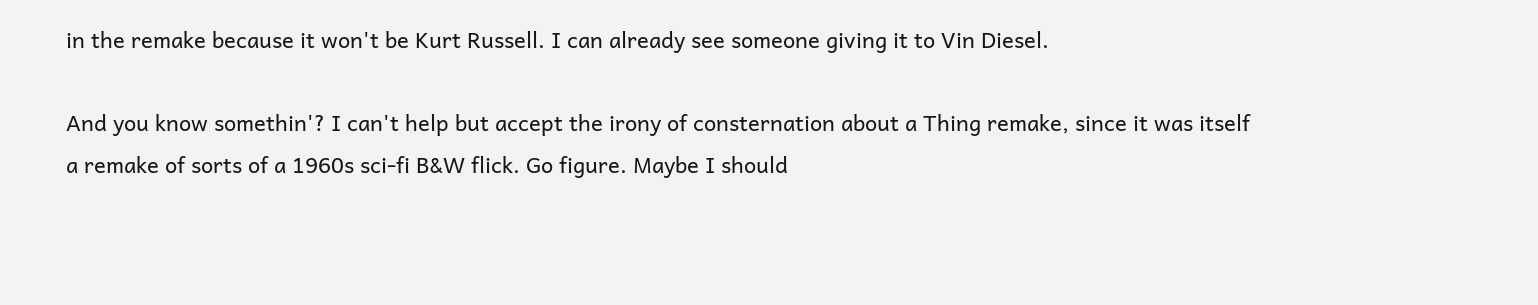in the remake because it won't be Kurt Russell. I can already see someone giving it to Vin Diesel.

And you know somethin'? I can't help but accept the irony of consternation about a Thing remake, since it was itself a remake of sorts of a 1960s sci-fi B&W flick. Go figure. Maybe I should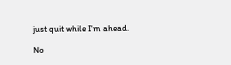just quit while I'm ahead.

No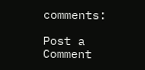comments:

Post a Comment